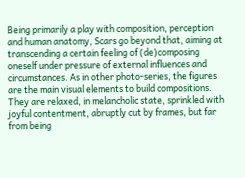Being primarily a play with composition, perception and human anatomy, Scars go beyond that, aiming at transcending a certain feeling of (de)composing oneself under pressure of external influences and circumstances. As in other photo-series, the figures are the main visual elements to build compositions. They are relaxed, in melancholic state, sprinkled with joyful contentment, abruptly cut by frames, but far from being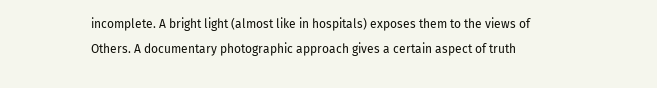incomplete. A bright light (almost like in hospitals) exposes them to the views of Others. A documentary photographic approach gives a certain aspect of truth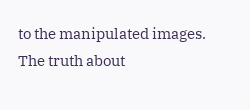to the manipulated images. The truth about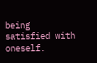being satisfied with oneself.